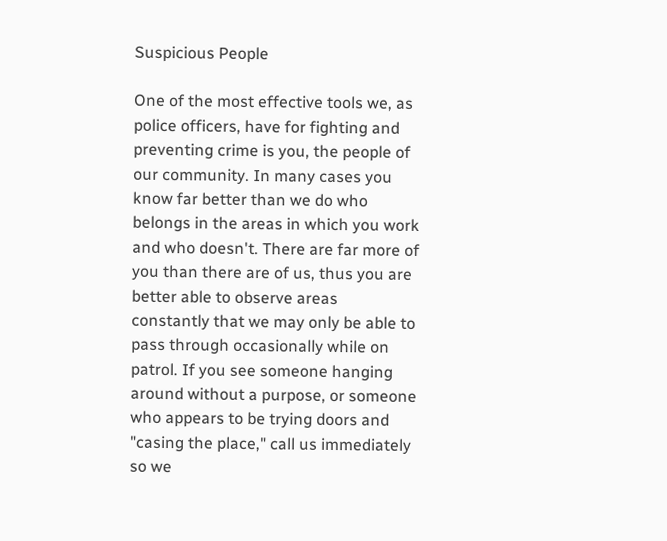Suspicious People

One of the most effective tools we, as police officers, have for fighting and preventing crime is you, the people of our community. In many cases you know far better than we do who belongs in the areas in which you work and who doesn't. There are far more of you than there are of us, thus you are better able to observe areas constantly that we may only be able to pass through occasionally while on patrol. If you see someone hanging around without a purpose, or someone who appears to be trying doors and "casing the place," call us immediately so we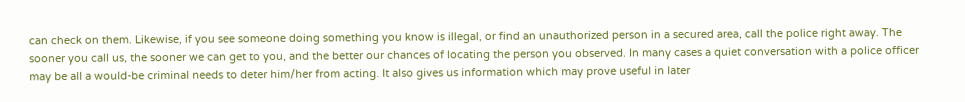can check on them. Likewise, if you see someone doing something you know is illegal, or find an unauthorized person in a secured area, call the police right away. The sooner you call us, the sooner we can get to you, and the better our chances of locating the person you observed. In many cases a quiet conversation with a police officer may be all a would-be criminal needs to deter him/her from acting. It also gives us information which may prove useful in later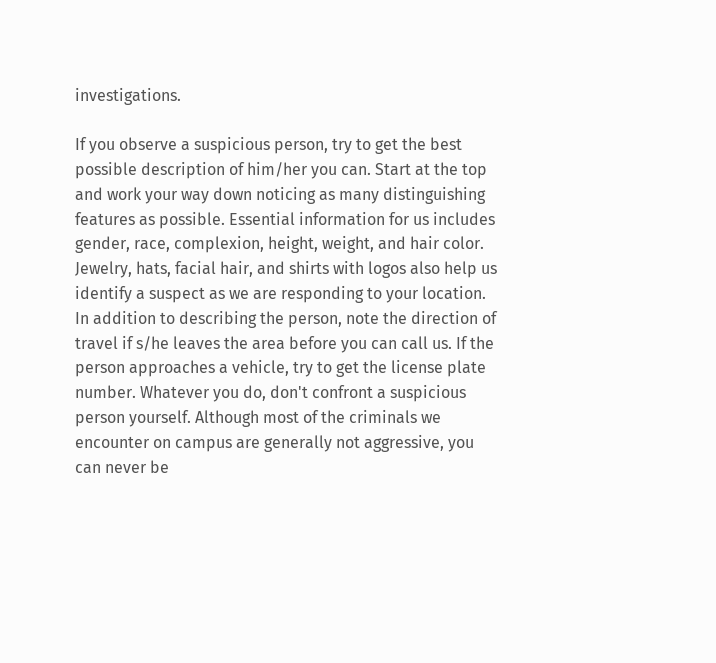investigations.

If you observe a suspicious person, try to get the best possible description of him/her you can. Start at the top and work your way down noticing as many distinguishing features as possible. Essential information for us includes gender, race, complexion, height, weight, and hair color. Jewelry, hats, facial hair, and shirts with logos also help us identify a suspect as we are responding to your location. In addition to describing the person, note the direction of travel if s/he leaves the area before you can call us. If the person approaches a vehicle, try to get the license plate number. Whatever you do, don't confront a suspicious person yourself. Although most of the criminals we encounter on campus are generally not aggressive, you can never be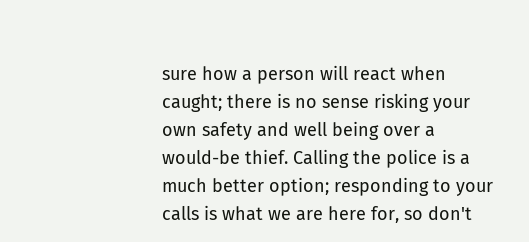sure how a person will react when caught; there is no sense risking your own safety and well being over a would-be thief. Calling the police is a much better option; responding to your calls is what we are here for, so don't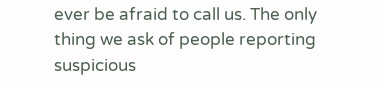ever be afraid to call us. The only thing we ask of people reporting suspicious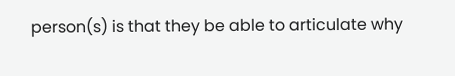person(s) is that they be able to articulate why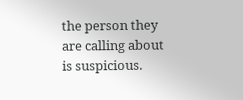the person they are calling about is suspicious.